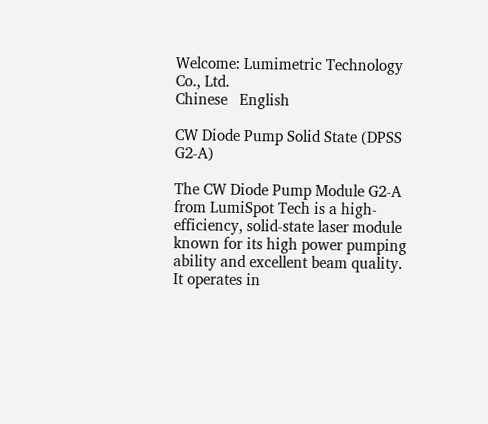Welcome: Lumimetric Technology Co., Ltd.
Chinese   English

CW Diode Pump Solid State (DPSS G2-A)

The CW Diode Pump Module G2-A from LumiSpot Tech is a high-efficiency, solid-state laser module known for its high power pumping ability and excellent beam quality. It operates in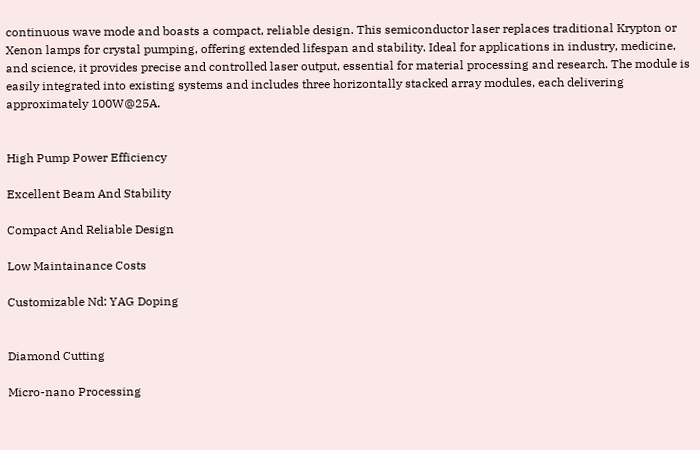continuous wave mode and boasts a compact, reliable design. This semiconductor laser replaces traditional Krypton or Xenon lamps for crystal pumping, offering extended lifespan and stability. Ideal for applications in industry, medicine, and science, it provides precise and controlled laser output, essential for material processing and research. The module is easily integrated into existing systems and includes three horizontally stacked array modules, each delivering approximately 100W@25A.


High Pump Power Efficiency

Excellent Beam And Stability

Compact And Reliable Design

Low Maintainance Costs

Customizable Nd: YAG Doping


Diamond Cutting

Micro-nano Processing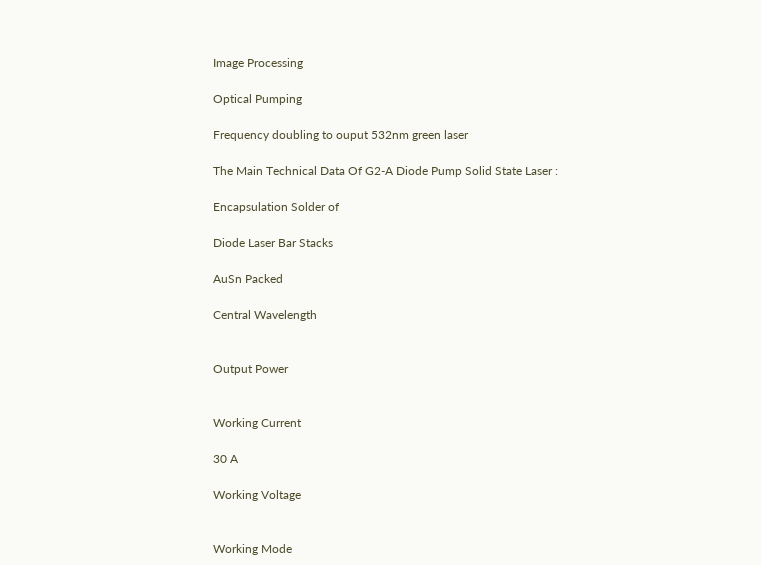Image Processing

Optical Pumping

Frequency doubling to ouput 532nm green laser

The Main Technical Data Of G2-A Diode Pump Solid State Laser :

Encapsulation Solder of

Diode Laser Bar Stacks

AuSn Packed

Central Wavelength


Output Power


Working Current

30 A

Working Voltage


Working Mode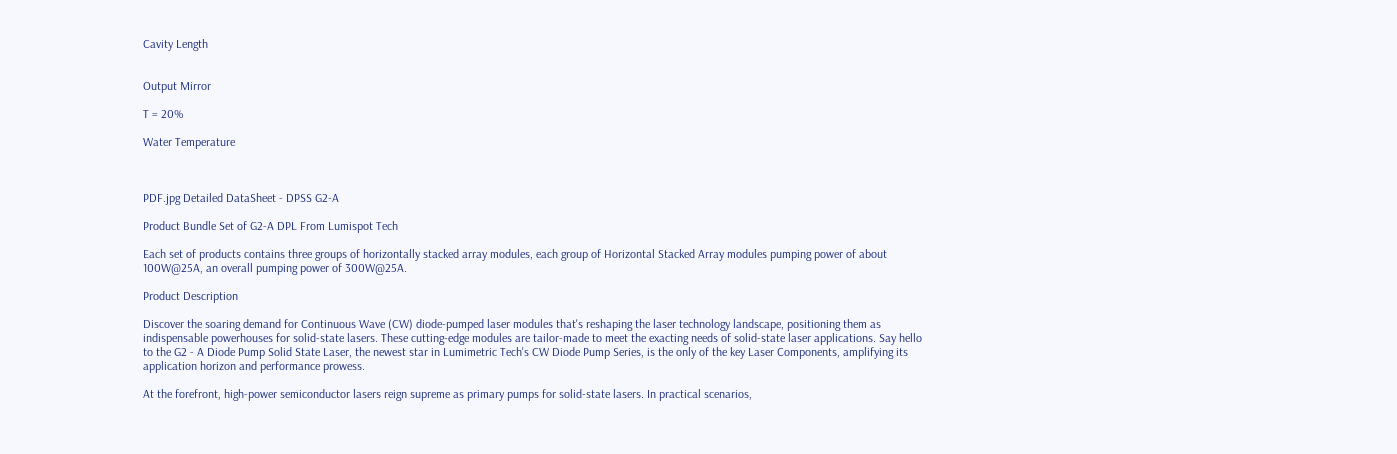Cavity Length


Output Mirror

T = 20%

Water Temperature



PDF.jpg Detailed DataSheet - DPSS G2-A

Product Bundle Set of G2-A DPL From Lumispot Tech

Each set of products contains three groups of horizontally stacked array modules, each group of Horizontal Stacked Array modules pumping power of about 100W@25A, an overall pumping power of 300W@25A.

Product Description

Discover the soaring demand for Continuous Wave (CW) diode-pumped laser modules that's reshaping the laser technology landscape, positioning them as indispensable powerhouses for solid-state lasers. These cutting-edge modules are tailor-made to meet the exacting needs of solid-state laser applications. Say hello to the G2 - A Diode Pump Solid State Laser, the newest star in Lumimetric Tech's CW Diode Pump Series, is the only of the key Laser Components, amplifying its application horizon and performance prowess.

At the forefront, high-power semiconductor lasers reign supreme as primary pumps for solid-state lasers. In practical scenarios,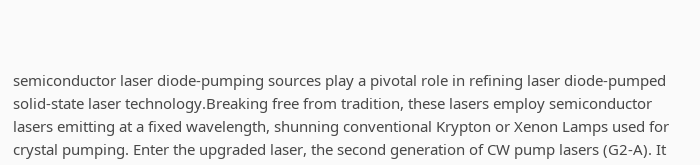semiconductor laser diode-pumping sources play a pivotal role in refining laser diode-pumped solid-state laser technology.Breaking free from tradition, these lasers employ semiconductor lasers emitting at a fixed wavelength, shunning conventional Krypton or Xenon Lamps used for crystal pumping. Enter the upgraded laser, the second generation of CW pump lasers (G2-A). It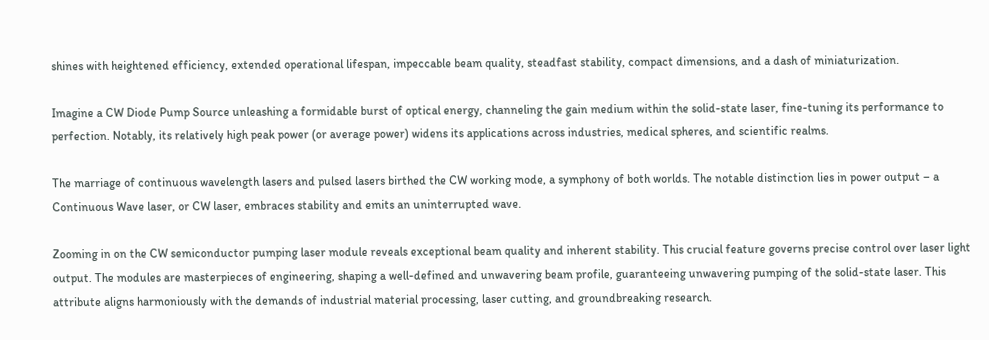shines with heightened efficiency, extended operational lifespan, impeccable beam quality, steadfast stability, compact dimensions, and a dash of miniaturization.

Imagine a CW Diode Pump Source unleashing a formidable burst of optical energy, channeling the gain medium within the solid-state laser, fine-tuning its performance to perfection. Notably, its relatively high peak power (or average power) widens its applications across industries, medical spheres, and scientific realms.

The marriage of continuous wavelength lasers and pulsed lasers birthed the CW working mode, a symphony of both worlds. The notable distinction lies in power output – a Continuous Wave laser, or CW laser, embraces stability and emits an uninterrupted wave.

Zooming in on the CW semiconductor pumping laser module reveals exceptional beam quality and inherent stability. This crucial feature governs precise control over laser light output. The modules are masterpieces of engineering, shaping a well-defined and unwavering beam profile, guaranteeing unwavering pumping of the solid-state laser. This attribute aligns harmoniously with the demands of industrial material processing, laser cutting, and groundbreaking research.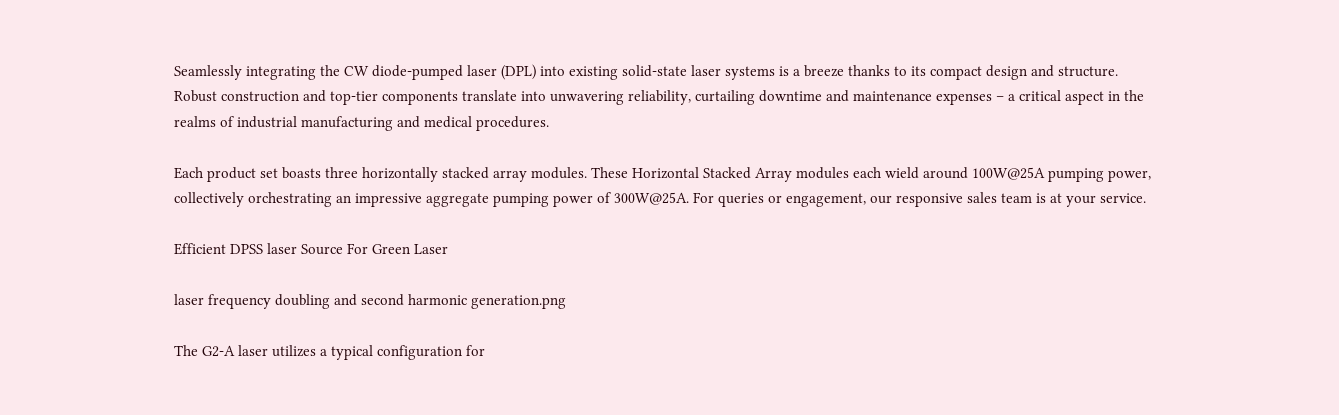Seamlessly integrating the CW diode-pumped laser (DPL) into existing solid-state laser systems is a breeze thanks to its compact design and structure. Robust construction and top-tier components translate into unwavering reliability, curtailing downtime and maintenance expenses – a critical aspect in the realms of industrial manufacturing and medical procedures.

Each product set boasts three horizontally stacked array modules. These Horizontal Stacked Array modules each wield around 100W@25A pumping power, collectively orchestrating an impressive aggregate pumping power of 300W@25A. For queries or engagement, our responsive sales team is at your service.

Efficient DPSS laser Source For Green Laser

laser frequency doubling and second harmonic generation.png

The G2-A laser utilizes a typical configuration for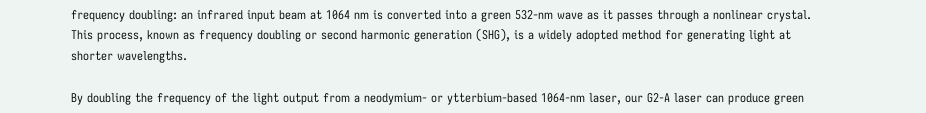frequency doubling: an infrared input beam at 1064 nm is converted into a green 532-nm wave as it passes through a nonlinear crystal. This process, known as frequency doubling or second harmonic generation (SHG), is a widely adopted method for generating light at shorter wavelengths.

By doubling the frequency of the light output from a neodymium- or ytterbium-based 1064-nm laser, our G2-A laser can produce green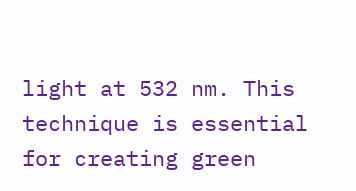light at 532 nm. This technique is essential for creating green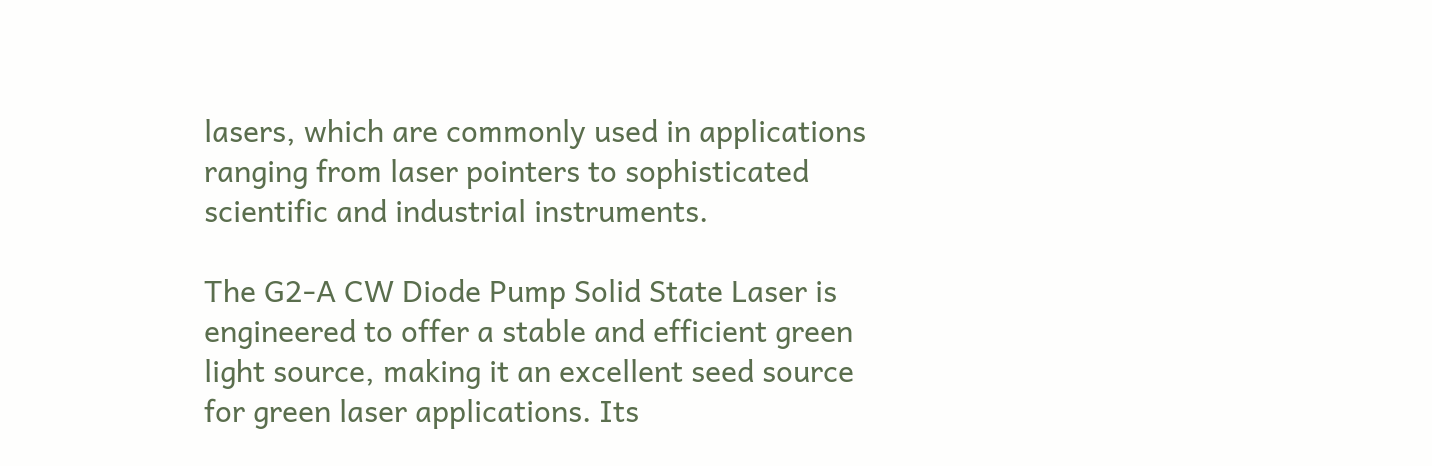lasers, which are commonly used in applications ranging from laser pointers to sophisticated scientific and industrial instruments.

The G2-A CW Diode Pump Solid State Laser is engineered to offer a stable and efficient green light source, making it an excellent seed source for green laser applications. Its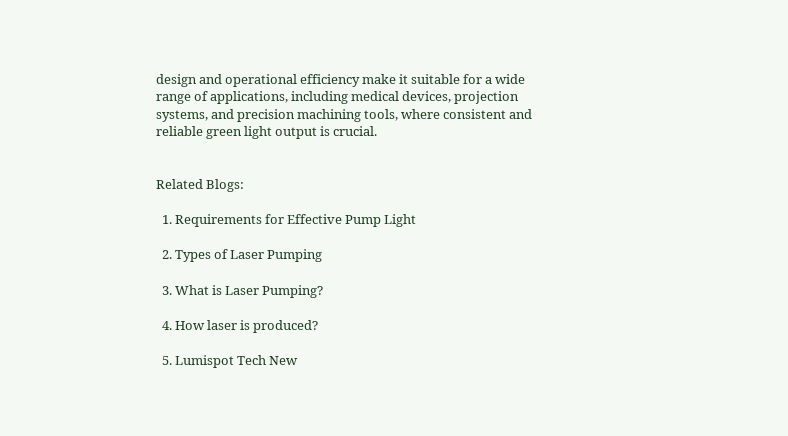design and operational efficiency make it suitable for a wide range of applications, including medical devices, projection systems, and precision machining tools, where consistent and reliable green light output is crucial.


Related Blogs:

  1. Requirements for Effective Pump Light

  2. Types of Laser Pumping

  3. What is Laser Pumping?

  4. How laser is produced?

  5. Lumispot Tech New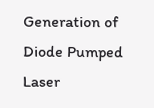Generation of Diode Pumped Laser